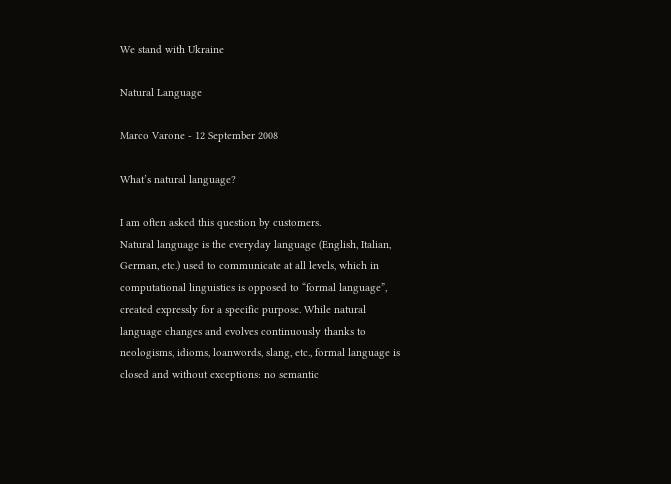We stand with Ukraine

Natural Language

Marco Varone - 12 September 2008

What’s natural language?

I am often asked this question by customers.
Natural language is the everyday language (English, Italian, German, etc.) used to communicate at all levels, which in computational linguistics is opposed to “formal language”, created expressly for a specific purpose. While natural language changes and evolves continuously thanks to neologisms, idioms, loanwords, slang, etc., formal language is closed and without exceptions: no semantic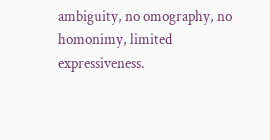ambiguity, no omography, no homonimy, limited expressiveness.